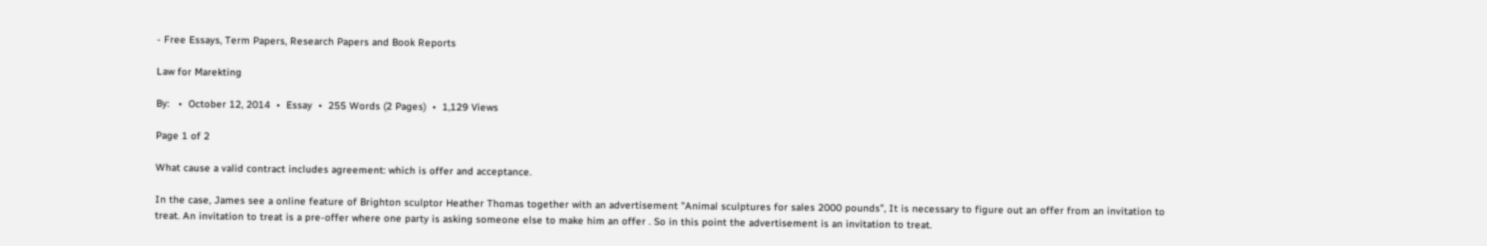- Free Essays, Term Papers, Research Papers and Book Reports

Law for Marekting

By:   •  October 12, 2014  •  Essay  •  255 Words (2 Pages)  •  1,129 Views

Page 1 of 2

What cause a valid contract includes agreement: which is offer and acceptance.

In the case, James see a online feature of Brighton sculptor Heather Thomas together with an advertisement "Animal sculptures for sales 2000 pounds", It is necessary to figure out an offer from an invitation to treat. An invitation to treat is a pre-offer where one party is asking someone else to make him an offer . So in this point the advertisement is an invitation to treat.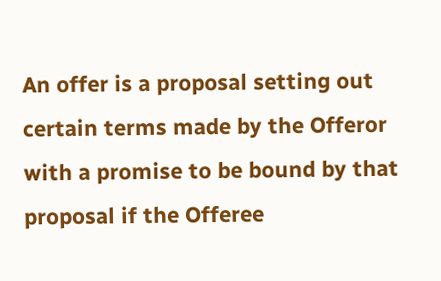An offer is a proposal setting out certain terms made by the Offeror with a promise to be bound by that proposal if the Offeree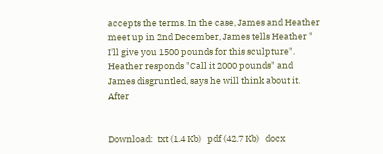accepts the terms. In the case, James and Heather meet up in 2nd December, James tells Heather " I'll give you 1500 pounds for this sculpture". Heather responds "Call it 2000 pounds" and James disgruntled, says he will think about it. After


Download:  txt (1.4 Kb)   pdf (42.7 Kb)   docx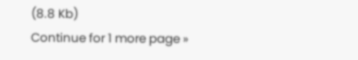(8.8 Kb)
Continue for 1 more page »